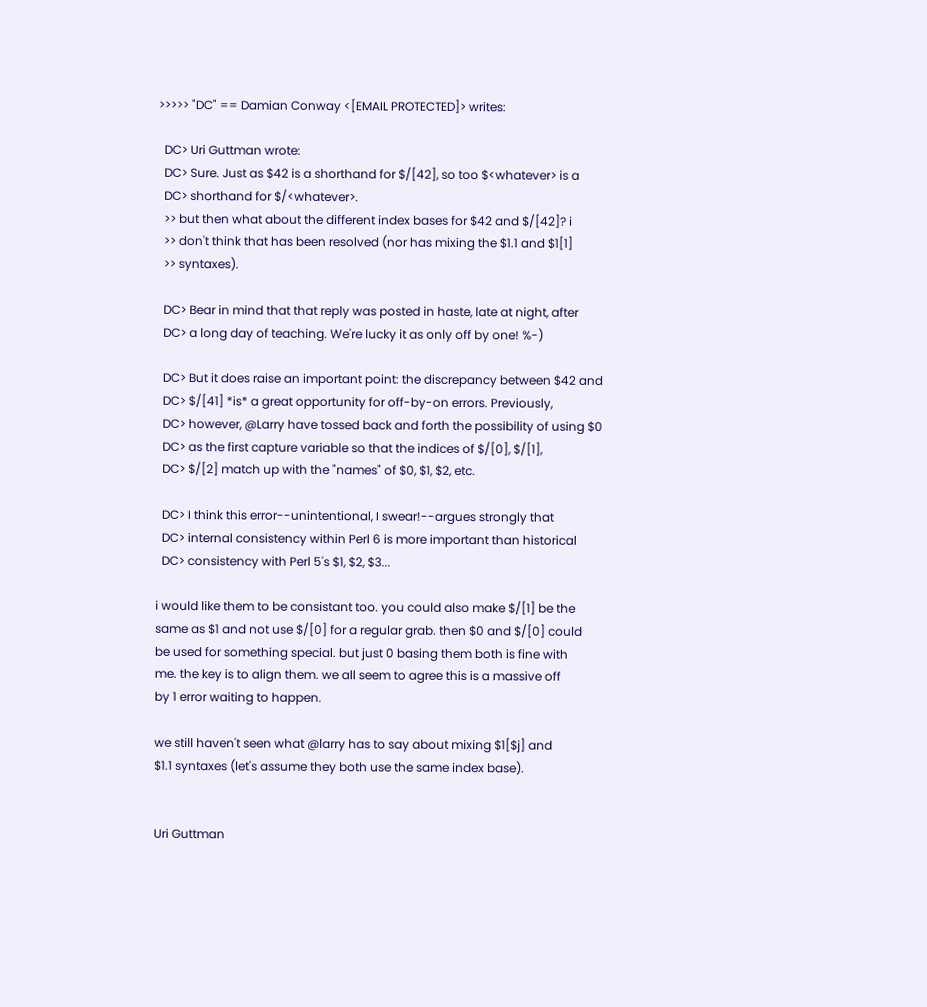>>>>> "DC" == Damian Conway <[EMAIL PROTECTED]> writes:

  DC> Uri Guttman wrote:
  DC> Sure. Just as $42 is a shorthand for $/[42], so too $<whatever> is a
  DC> shorthand for $/<whatever>.
  >> but then what about the different index bases for $42 and $/[42]? i
  >> don't think that has been resolved (nor has mixing the $1.1 and $1[1]
  >> syntaxes).

  DC> Bear in mind that that reply was posted in haste, late at night, after
  DC> a long day of teaching. We're lucky it as only off by one! %-)

  DC> But it does raise an important point: the discrepancy between $42 and
  DC> $/[41] *is* a great opportunity for off-by-on errors. Previously,
  DC> however, @Larry have tossed back and forth the possibility of using $0
  DC> as the first capture variable so that the indices of $/[0], $/[1],
  DC> $/[2] match up with the "names" of $0, $1, $2, etc.

  DC> I think this error--unintentional, I swear!--argues strongly that
  DC> internal consistency within Perl 6 is more important than historical
  DC> consistency with Perl 5's $1, $2, $3...

i would like them to be consistant too. you could also make $/[1] be the
same as $1 and not use $/[0] for a regular grab. then $0 and $/[0] could
be used for something special. but just 0 basing them both is fine with
me. the key is to align them. we all seem to agree this is a massive off
by 1 error waiting to happen.

we still haven't seen what @larry has to say about mixing $1[$j] and
$1.1 syntaxes (let's assume they both use the same index base).


Uri Guttman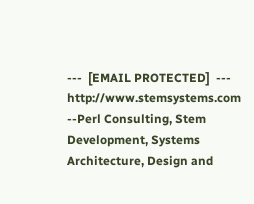---  [EMAIL PROTECTED]  --- http://www.stemsystems.com
--Perl Consulting, Stem Development, Systems Architecture, Design and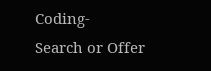Coding-
Search or Offer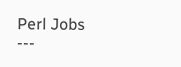Perl Jobs  ---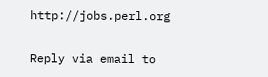http://jobs.perl.org

Reply via email to